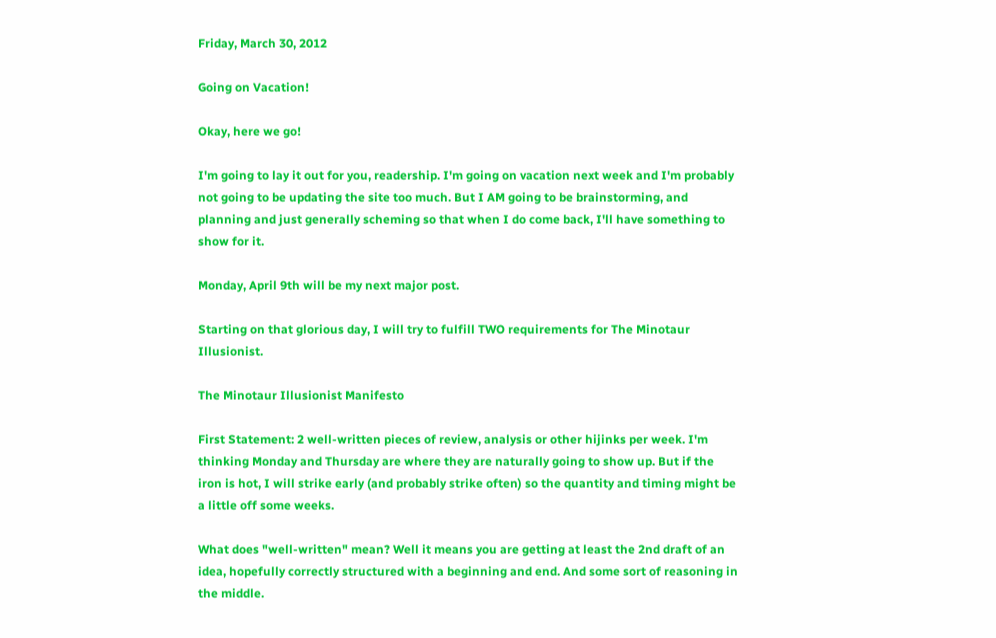Friday, March 30, 2012

Going on Vacation!

Okay, here we go!

I'm going to lay it out for you, readership. I'm going on vacation next week and I'm probably not going to be updating the site too much. But I AM going to be brainstorming, and planning and just generally scheming so that when I do come back, I'll have something to show for it.

Monday, April 9th will be my next major post.

Starting on that glorious day, I will try to fulfill TWO requirements for The Minotaur Illusionist.

The Minotaur Illusionist Manifesto

First Statement: 2 well-written pieces of review, analysis or other hijinks per week. I'm thinking Monday and Thursday are where they are naturally going to show up. But if the iron is hot, I will strike early (and probably strike often) so the quantity and timing might be a little off some weeks.

What does "well-written" mean? Well it means you are getting at least the 2nd draft of an idea, hopefully correctly structured with a beginning and end. And some sort of reasoning in the middle.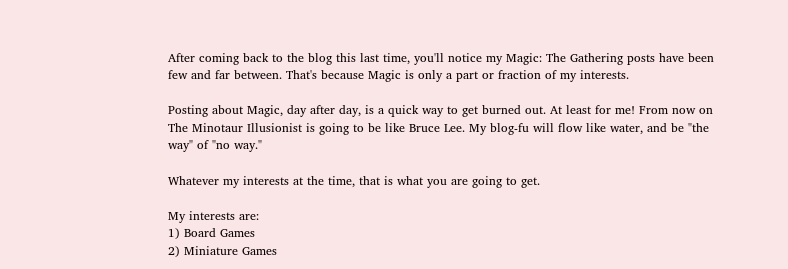After coming back to the blog this last time, you'll notice my Magic: The Gathering posts have been few and far between. That's because Magic is only a part or fraction of my interests.

Posting about Magic, day after day, is a quick way to get burned out. At least for me! From now on The Minotaur Illusionist is going to be like Bruce Lee. My blog-fu will flow like water, and be "the way" of "no way."

Whatever my interests at the time, that is what you are going to get.

My interests are:
1) Board Games
2) Miniature Games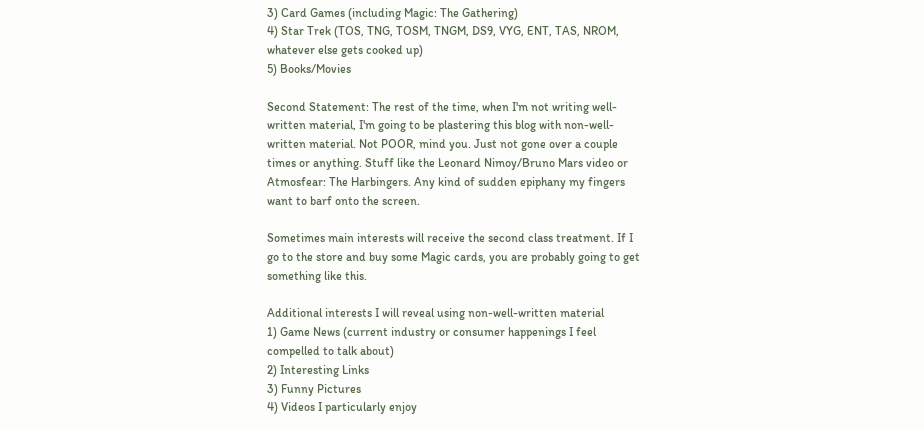3) Card Games (including Magic: The Gathering)
4) Star Trek (TOS, TNG, TOSM, TNGM, DS9, VYG, ENT, TAS, NROM, whatever else gets cooked up)
5) Books/Movies

Second Statement: The rest of the time, when I'm not writing well-written material, I'm going to be plastering this blog with non-well-written material. Not POOR, mind you. Just not gone over a couple times or anything. Stuff like the Leonard Nimoy/Bruno Mars video or  Atmosfear: The Harbingers. Any kind of sudden epiphany my fingers want to barf onto the screen.

Sometimes main interests will receive the second class treatment. If I go to the store and buy some Magic cards, you are probably going to get something like this.

Additional interests I will reveal using non-well-written material
1) Game News (current industry or consumer happenings I feel compelled to talk about)
2) Interesting Links
3) Funny Pictures
4) Videos I particularly enjoy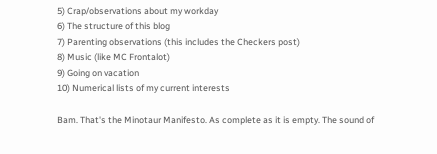5) Crap/observations about my workday
6) The structure of this blog
7) Parenting observations (this includes the Checkers post)
8) Music (like MC Frontalot)
9) Going on vacation
10) Numerical lists of my current interests

Bam. That's the Minotaur Manifesto. As complete as it is empty. The sound of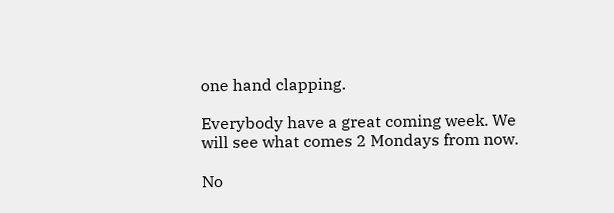one hand clapping.

Everybody have a great coming week. We will see what comes 2 Mondays from now.

No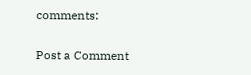comments:

Post a Comment